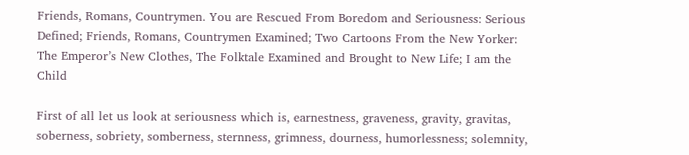Friends, Romans, Countrymen. You are Rescued From Boredom and Seriousness: Serious Defined; Friends, Romans, Countrymen Examined; Two Cartoons From the New Yorker: The Emperor’s New Clothes, The Folktale Examined and Brought to New Life; I am the Child

First of all let us look at seriousness which is, earnestness, graveness, gravity, gravitas, soberness, sobriety, somberness, sternness, grimness, dourness, humorlessness; solemnity,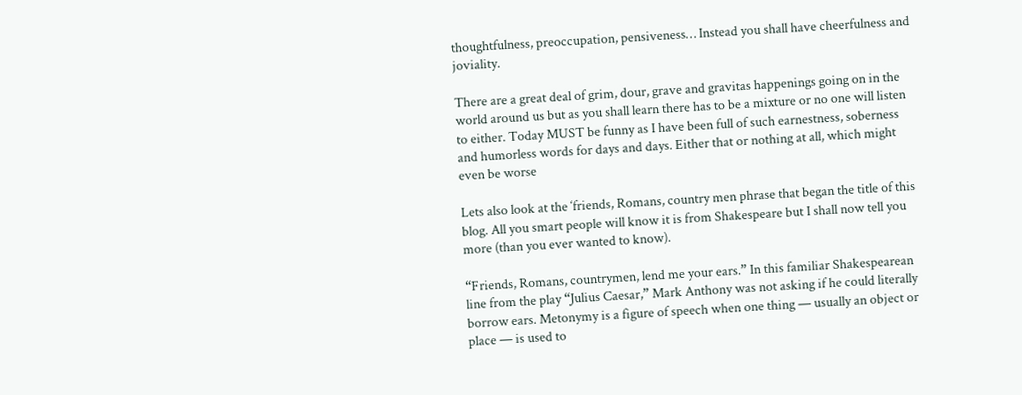thoughtfulness, preoccupation, pensiveness… Instead you shall have cheerfulness and joviality.

There are a great deal of grim, dour, grave and gravitas happenings going on in the world around us but as you shall learn there has to be a mixture or no one will listen to either. Today MUST be funny as I have been full of such earnestness, soberness and humorless words for days and days. Either that or nothing at all, which might even be worse

Lets also look at the ‘friends, Romans, country men phrase that began the title of this blog. All you smart people will know it is from Shakespeare but I shall now tell you more (than you ever wanted to know).

“Friends, Romans, countrymen, lend me your ears.” In this familiar Shakespearean line from the play “Julius Caesar,” Mark Anthony was not asking if he could literally borrow ears. Metonymy is a figure of speech when one thing — usually an object or place — is used to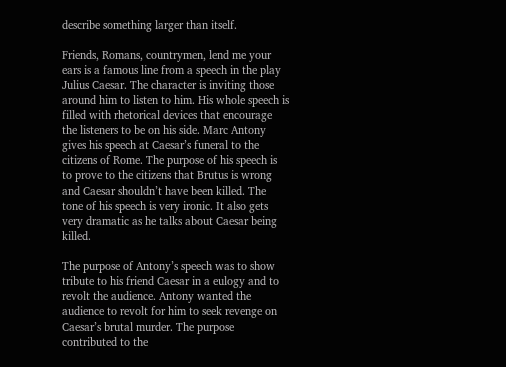describe something larger than itself.

Friends, Romans, countrymen, lend me your ears is a famous line from a speech in the play Julius Caesar. The character is inviting those around him to listen to him. His whole speech is filled with rhetorical devices that encourage the listeners to be on his side. Marc Antony gives his speech at Caesar’s funeral to the citizens of Rome. The purpose of his speech is to prove to the citizens that Brutus is wrong and Caesar shouldn’t have been killed. The tone of his speech is very ironic. It also gets very dramatic as he talks about Caesar being killed.

The purpose of Antony’s speech was to show tribute to his friend Caesar in a eulogy and to revolt the audience. Antony wanted the audience to revolt for him to seek revenge on Caesar’s brutal murder. The purpose contributed to the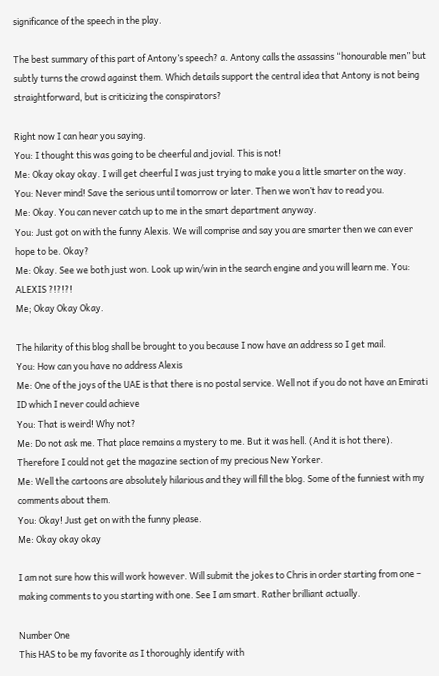significance of the speech in the play.

The best summary of this part of Antony’s speech? a. Antony calls the assassins “honourable men” but subtly turns the crowd against them. Which details support the central idea that Antony is not being straightforward, but is criticizing the conspirators?

Right now I can hear you saying.
You: I thought this was going to be cheerful and jovial. This is not!
Me: Okay okay okay. I will get cheerful I was just trying to make you a little smarter on the way.
You: Never mind! Save the serious until tomorrow or later. Then we won’t hav to read you.
Me: Okay. You can never catch up to me in the smart department anyway.
You: Just got on with the funny Alexis. We will comprise and say you are smarter then we can ever hope to be. Okay?
Me: Okay. See we both just won. Look up win/win in the search engine and you will learn me. You: ALEXIS ?!?!?!
Me; Okay Okay Okay.

The hilarity of this blog shall be brought to you because I now have an address so I get mail.
You: How can you have no address Alexis
Me: One of the joys of the UAE is that there is no postal service. Well not if you do not have an Emirati ID which I never could achieve
You: That is weird! Why not?
Me: Do not ask me. That place remains a mystery to me. But it was hell. (And it is hot there). Therefore I could not get the magazine section of my precious New Yorker.
Me: Well the cartoons are absolutely hilarious and they will fill the blog. Some of the funniest with my comments about them.
You: Okay! Just get on with the funny please.
Me: Okay okay okay

I am not sure how this will work however. Will submit the jokes to Chris in order starting from one – making comments to you starting with one. See I am smart. Rather brilliant actually.

Number One
This HAS to be my favorite as I thoroughly identify with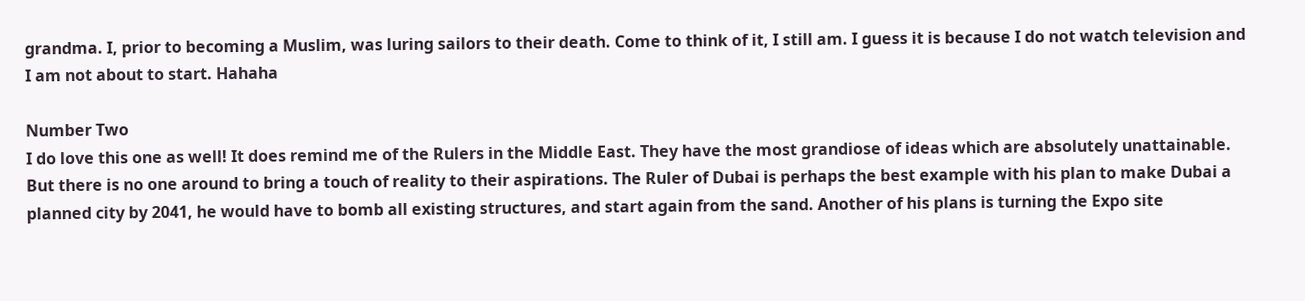grandma. I, prior to becoming a Muslim, was luring sailors to their death. Come to think of it, I still am. I guess it is because I do not watch television and I am not about to start. Hahaha

Number Two
I do love this one as well! It does remind me of the Rulers in the Middle East. They have the most grandiose of ideas which are absolutely unattainable. But there is no one around to bring a touch of reality to their aspirations. The Ruler of Dubai is perhaps the best example with his plan to make Dubai a planned city by 2041, he would have to bomb all existing structures, and start again from the sand. Another of his plans is turning the Expo site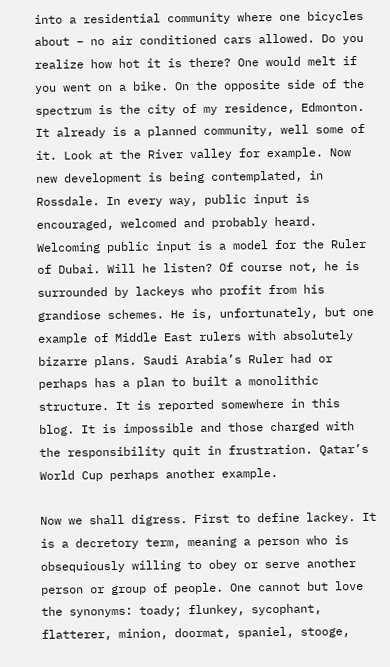into a residential community where one bicycles about – no air conditioned cars allowed. Do you realize how hot it is there? One would melt if you went on a bike. On the opposite side of the spectrum is the city of my residence, Edmonton. It already is a planned community, well some of it. Look at the River valley for example. Now new development is being contemplated, in Rossdale. In every way, public input is encouraged, welcomed and probably heard. Welcoming public input is a model for the Ruler of Dubai. Will he listen? Of course not, he is surrounded by lackeys who profit from his grandiose schemes. He is, unfortunately, but one example of Middle East rulers with absolutely bizarre plans. Saudi Arabia’s Ruler had or perhaps has a plan to built a monolithic structure. It is reported somewhere in this blog. It is impossible and those charged with the responsibility quit in frustration. Qatar’s World Cup perhaps another example.

Now we shall digress. First to define lackey. It is a decretory term, meaning a person who is obsequiously willing to obey or serve another person or group of people. One cannot but love the synonyms: toady; flunkey, sycophant, flatterer, minion, doormat, spaniel, stooge,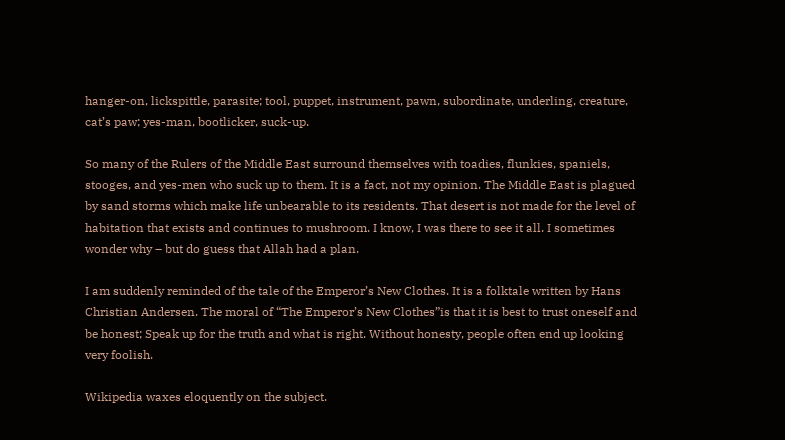hanger-on, lickspittle, parasite; tool, puppet, instrument, pawn, subordinate, underling, creature, cat’s paw; yes-man, bootlicker, suck-up.

So many of the Rulers of the Middle East surround themselves with toadies, flunkies, spaniels, stooges, and yes-men who suck up to them. It is a fact, not my opinion. The Middle East is plagued by sand storms which make life unbearable to its residents. That desert is not made for the level of habitation that exists and continues to mushroom. I know, I was there to see it all. I sometimes wonder why – but do guess that Allah had a plan.

I am suddenly reminded of the tale of the Emperor’s New Clothes. It is a folktale written by Hans Christian Andersen. The moral of “The Emperor’s New Clothes”is that it is best to trust oneself and be honest; Speak up for the truth and what is right. Without honesty, people often end up looking very foolish.

Wikipedia waxes eloquently on the subject.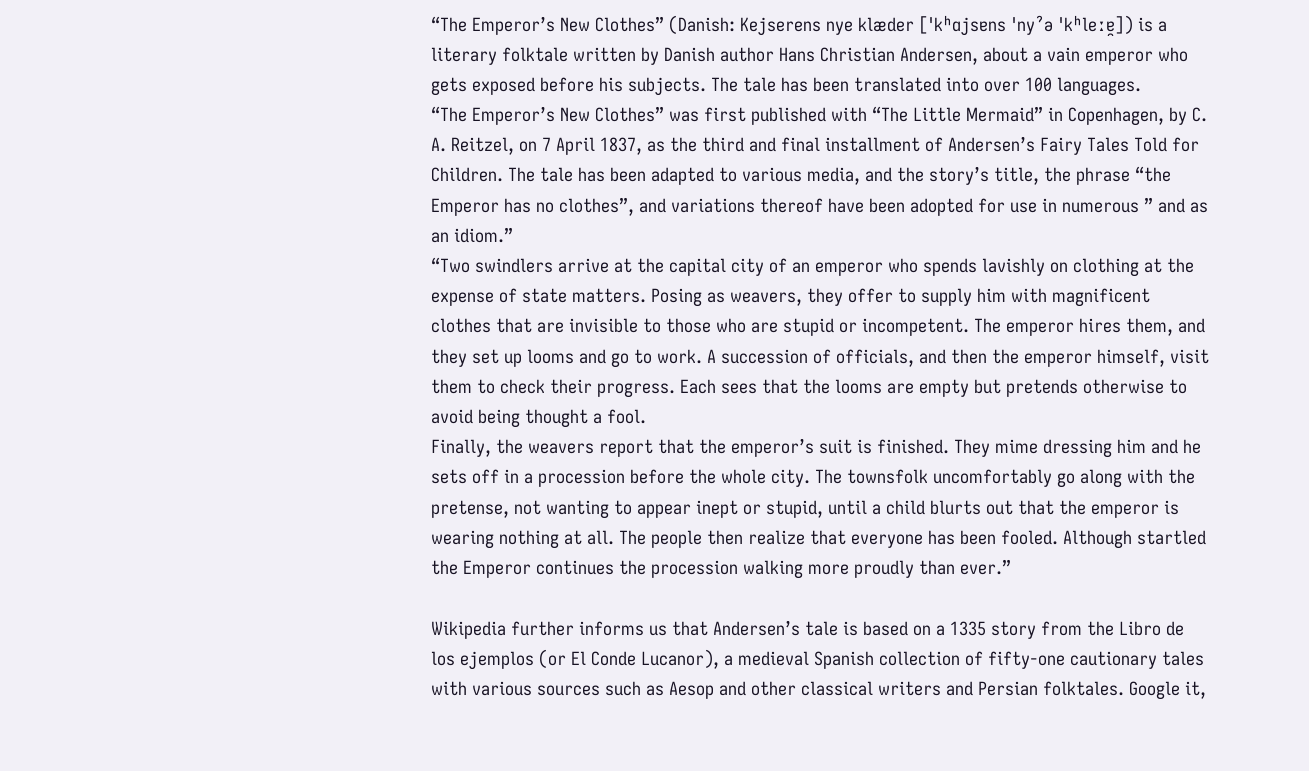“The Emperor’s New Clothes” (Danish: Kejserens nye klæder [ˈkʰɑjsɐns ˈnyˀə ˈkʰleːɐ̯]) is a literary folktale written by Danish author Hans Christian Andersen, about a vain emperor who gets exposed before his subjects. The tale has been translated into over 100 languages.
“The Emperor’s New Clothes” was first published with “The Little Mermaid” in Copenhagen, by C. A. Reitzel, on 7 April 1837, as the third and final installment of Andersen’s Fairy Tales Told for Children. The tale has been adapted to various media, and the story’s title, the phrase “the Emperor has no clothes”, and variations thereof have been adopted for use in numerous ” and as an idiom.”
“Two swindlers arrive at the capital city of an emperor who spends lavishly on clothing at the expense of state matters. Posing as weavers, they offer to supply him with magnificent clothes that are invisible to those who are stupid or incompetent. The emperor hires them, and they set up looms and go to work. A succession of officials, and then the emperor himself, visit them to check their progress. Each sees that the looms are empty but pretends otherwise to avoid being thought a fool.
Finally, the weavers report that the emperor’s suit is finished. They mime dressing him and he sets off in a procession before the whole city. The townsfolk uncomfortably go along with the pretense, not wanting to appear inept or stupid, until a child blurts out that the emperor is wearing nothing at all. The people then realize that everyone has been fooled. Although startled the Emperor continues the procession walking more proudly than ever.”

Wikipedia further informs us that Andersen’s tale is based on a 1335 story from the Libro de los ejemplos (or El Conde Lucanor), a medieval Spanish collection of fifty-one cautionary tales with various sources such as Aesop and other classical writers and Persian folktales. Google it,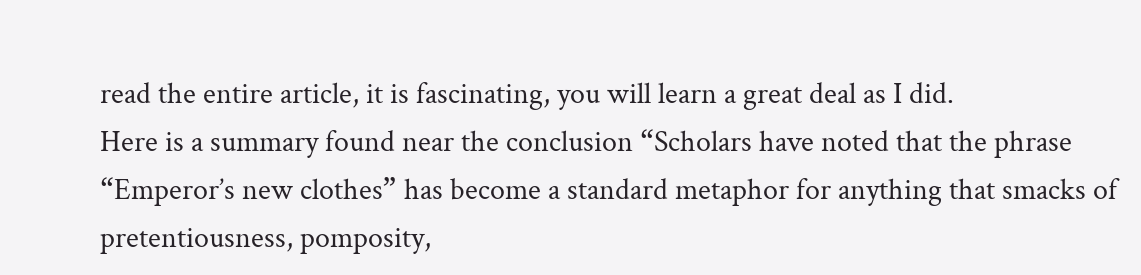read the entire article, it is fascinating, you will learn a great deal as I did.
Here is a summary found near the conclusion “Scholars have noted that the phrase “Emperor’s new clothes” has become a standard metaphor for anything that smacks of pretentiousness, pomposity,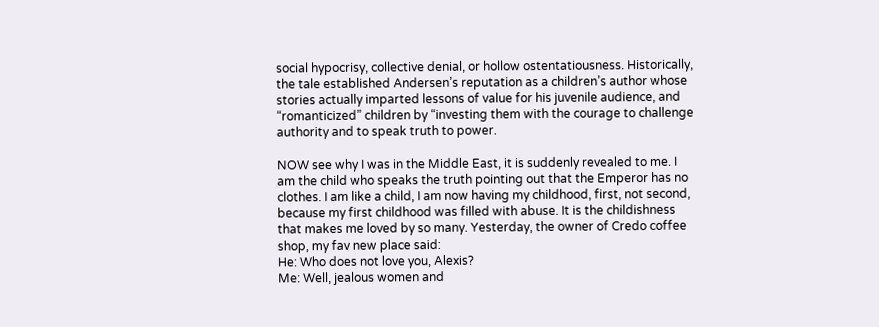social hypocrisy, collective denial, or hollow ostentatiousness. Historically, the tale established Andersen’s reputation as a children’s author whose stories actually imparted lessons of value for his juvenile audience, and “romanticized” children by “investing them with the courage to challenge authority and to speak truth to power.

NOW see why I was in the Middle East, it is suddenly revealed to me. I am the child who speaks the truth pointing out that the Emperor has no clothes. I am like a child, I am now having my childhood, first, not second, because my first childhood was filled with abuse. It is the childishness that makes me loved by so many. Yesterday, the owner of Credo coffee shop, my fav new place said:
He: Who does not love you, Alexis?
Me: Well, jealous women and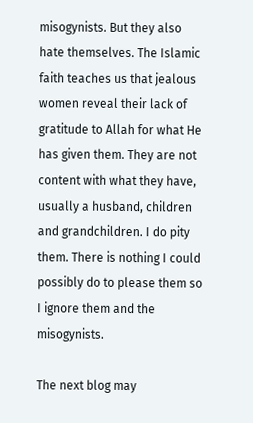misogynists. But they also hate themselves. The Islamic faith teaches us that jealous women reveal their lack of gratitude to Allah for what He has given them. They are not content with what they have, usually a husband, children and grandchildren. I do pity them. There is nothing I could possibly do to please them so I ignore them and the misogynists.

The next blog may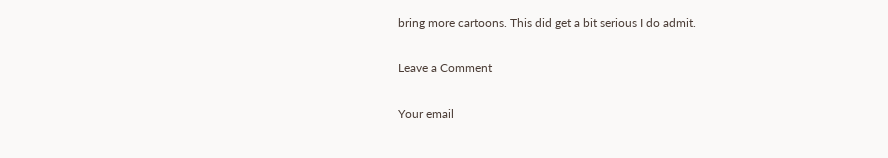bring more cartoons. This did get a bit serious I do admit.

Leave a Comment

Your email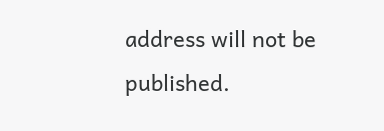address will not be published.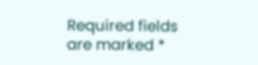Required fields are marked *